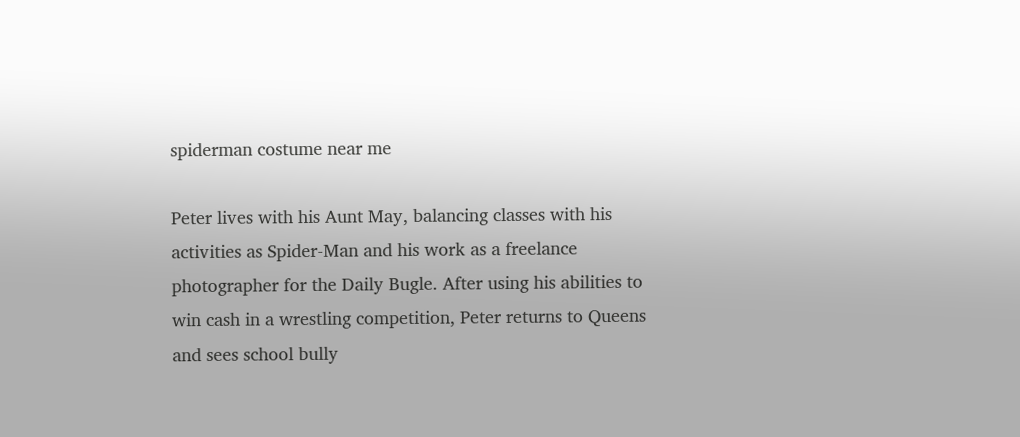spiderman costume near me

Peter lives with his Aunt May, balancing classes with his activities as Spider-Man and his work as a freelance photographer for the Daily Bugle. After using his abilities to win cash in a wrestling competition, Peter returns to Queens and sees school bully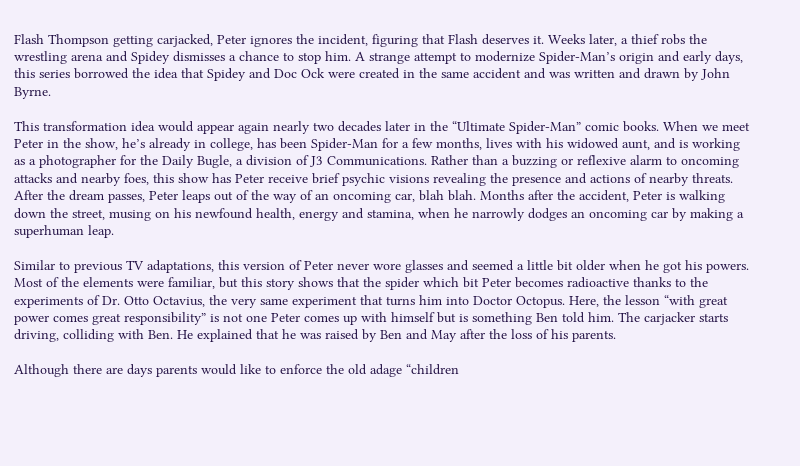Flash Thompson getting carjacked, Peter ignores the incident, figuring that Flash deserves it. Weeks later, a thief robs the wrestling arena and Spidey dismisses a chance to stop him. A strange attempt to modernize Spider-Man’s origin and early days, this series borrowed the idea that Spidey and Doc Ock were created in the same accident and was written and drawn by John Byrne.

This transformation idea would appear again nearly two decades later in the “Ultimate Spider-Man” comic books. When we meet Peter in the show, he’s already in college, has been Spider-Man for a few months, lives with his widowed aunt, and is working as a photographer for the Daily Bugle, a division of J3 Communications. Rather than a buzzing or reflexive alarm to oncoming attacks and nearby foes, this show has Peter receive brief psychic visions revealing the presence and actions of nearby threats. After the dream passes, Peter leaps out of the way of an oncoming car, blah blah. Months after the accident, Peter is walking down the street, musing on his newfound health, energy and stamina, when he narrowly dodges an oncoming car by making a superhuman leap.

Similar to previous TV adaptations, this version of Peter never wore glasses and seemed a little bit older when he got his powers. Most of the elements were familiar, but this story shows that the spider which bit Peter becomes radioactive thanks to the experiments of Dr. Otto Octavius, the very same experiment that turns him into Doctor Octopus. Here, the lesson “with great power comes great responsibility” is not one Peter comes up with himself but is something Ben told him. The carjacker starts driving, colliding with Ben. He explained that he was raised by Ben and May after the loss of his parents.

Although there are days parents would like to enforce the old adage “children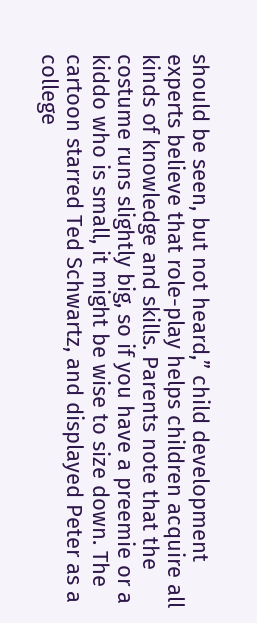should be seen, but not heard,” child development experts believe that role-play helps children acquire all kinds of knowledge and skills. Parents note that the costume runs slightly big, so if you have a preemie or a kiddo who is small, it might be wise to size down. The cartoon starred Ted Schwartz, and displayed Peter as a college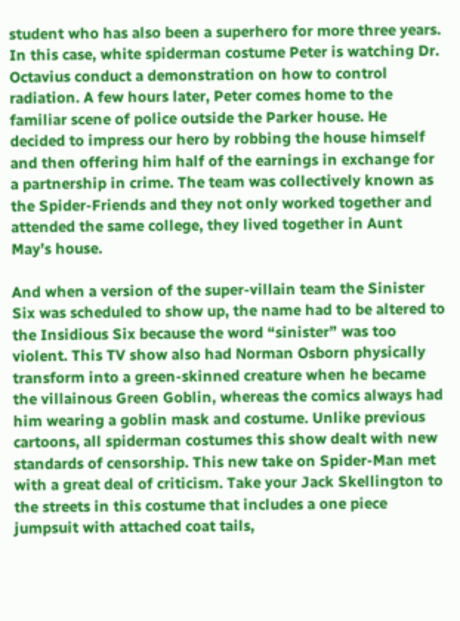student who has also been a superhero for more three years. In this case, white spiderman costume Peter is watching Dr. Octavius conduct a demonstration on how to control radiation. A few hours later, Peter comes home to the familiar scene of police outside the Parker house. He decided to impress our hero by robbing the house himself and then offering him half of the earnings in exchange for a partnership in crime. The team was collectively known as the Spider-Friends and they not only worked together and attended the same college, they lived together in Aunt May’s house.

And when a version of the super-villain team the Sinister Six was scheduled to show up, the name had to be altered to the Insidious Six because the word “sinister” was too violent. This TV show also had Norman Osborn physically transform into a green-skinned creature when he became the villainous Green Goblin, whereas the comics always had him wearing a goblin mask and costume. Unlike previous cartoons, all spiderman costumes this show dealt with new standards of censorship. This new take on Spider-Man met with a great deal of criticism. Take your Jack Skellington to the streets in this costume that includes a one piece jumpsuit with attached coat tails,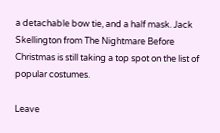a detachable bow tie, and a half mask. Jack Skellington from The Nightmare Before Christmas is still taking a top spot on the list of popular costumes.

Leave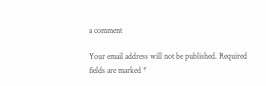a comment

Your email address will not be published. Required fields are marked *